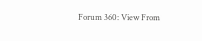Forum 360: View From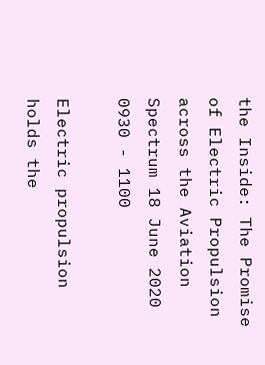the Inside: The Promise of Electric Propulsion across the Aviation Spectrum 18 June 2020 0930 - 1100

Electric propulsion holds the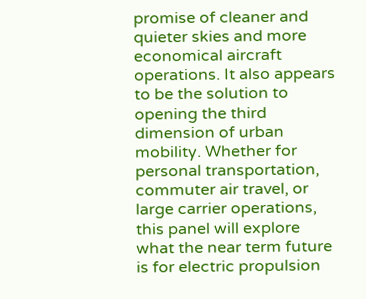promise of cleaner and quieter skies and more economical aircraft operations. It also appears to be the solution to opening the third dimension of urban mobility. Whether for personal transportation, commuter air travel, or large carrier operations, this panel will explore what the near term future is for electric propulsion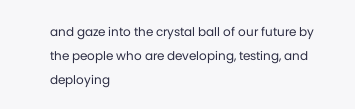and gaze into the crystal ball of our future by the people who are developing, testing, and deploying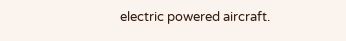electric powered aircraft.